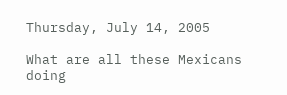Thursday, July 14, 2005

What are all these Mexicans doing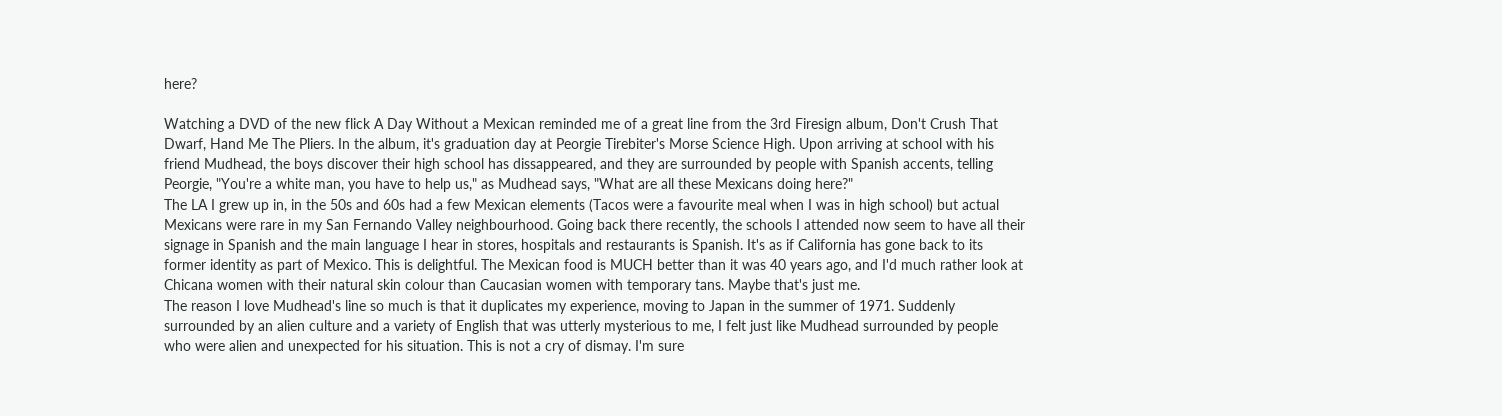here?

Watching a DVD of the new flick A Day Without a Mexican reminded me of a great line from the 3rd Firesign album, Don't Crush That Dwarf, Hand Me The Pliers. In the album, it's graduation day at Peorgie Tirebiter's Morse Science High. Upon arriving at school with his friend Mudhead, the boys discover their high school has dissappeared, and they are surrounded by people with Spanish accents, telling Peorgie, "You're a white man, you have to help us," as Mudhead says, "What are all these Mexicans doing here?"
The LA I grew up in, in the 50s and 60s had a few Mexican elements (Tacos were a favourite meal when I was in high school) but actual Mexicans were rare in my San Fernando Valley neighbourhood. Going back there recently, the schools I attended now seem to have all their signage in Spanish and the main language I hear in stores, hospitals and restaurants is Spanish. It's as if California has gone back to its former identity as part of Mexico. This is delightful. The Mexican food is MUCH better than it was 40 years ago, and I'd much rather look at Chicana women with their natural skin colour than Caucasian women with temporary tans. Maybe that's just me.
The reason I love Mudhead's line so much is that it duplicates my experience, moving to Japan in the summer of 1971. Suddenly surrounded by an alien culture and a variety of English that was utterly mysterious to me, I felt just like Mudhead surrounded by people who were alien and unexpected for his situation. This is not a cry of dismay. I'm sure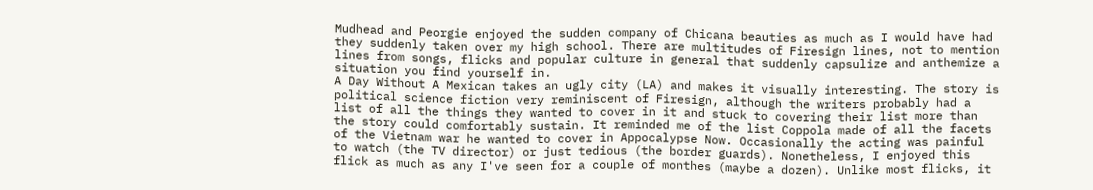Mudhead and Peorgie enjoyed the sudden company of Chicana beauties as much as I would have had they suddenly taken over my high school. There are multitudes of Firesign lines, not to mention lines from songs, flicks and popular culture in general that suddenly capsulize and anthemize a situation you find yourself in.
A Day Without A Mexican takes an ugly city (LA) and makes it visually interesting. The story is political science fiction very reminiscent of Firesign, although the writers probably had a list of all the things they wanted to cover in it and stuck to covering their list more than the story could comfortably sustain. It reminded me of the list Coppola made of all the facets of the Vietnam war he wanted to cover in Appocalypse Now. Occasionally the acting was painful to watch (the TV director) or just tedious (the border guards). Nonetheless, I enjoyed this flick as much as any I've seen for a couple of monthes (maybe a dozen). Unlike most flicks, it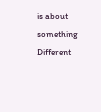is about something Different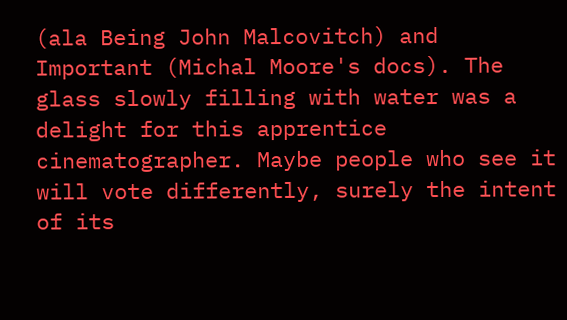(ala Being John Malcovitch) and Important (Michal Moore's docs). The glass slowly filling with water was a delight for this apprentice cinematographer. Maybe people who see it will vote differently, surely the intent of its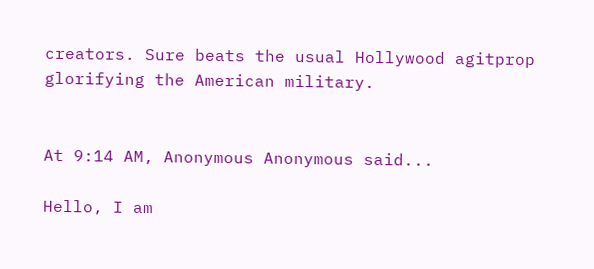creators. Sure beats the usual Hollywood agitprop glorifying the American military.


At 9:14 AM, Anonymous Anonymous said...

Hello, I am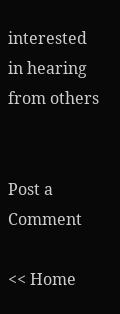interested in hearing from others


Post a Comment

<< Home